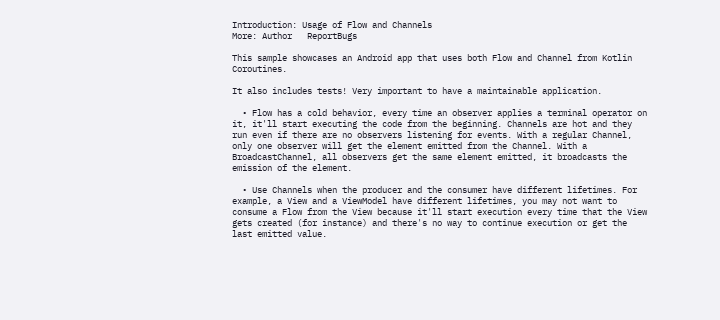Introduction: Usage of Flow and Channels
More: Author   ReportBugs

This sample showcases an Android app that uses both Flow and Channel from Kotlin Coroutines.

It also includes tests! Very important to have a maintainable application.

  • Flow has a cold behavior, every time an observer applies a terminal operator on it, it'll start executing the code from the beginning. Channels are hot and they run even if there are no observers listening for events. With a regular Channel, only one observer will get the element emitted from the Channel. With a BroadcastChannel, all observers get the same element emitted, it broadcasts the emission of the element.

  • Use Channels when the producer and the consumer have different lifetimes. For example, a View and a ViewModel have different lifetimes, you may not want to consume a Flow from the View because it'll start execution every time that the View gets created (for instance) and there's no way to continue execution or get the last emitted value.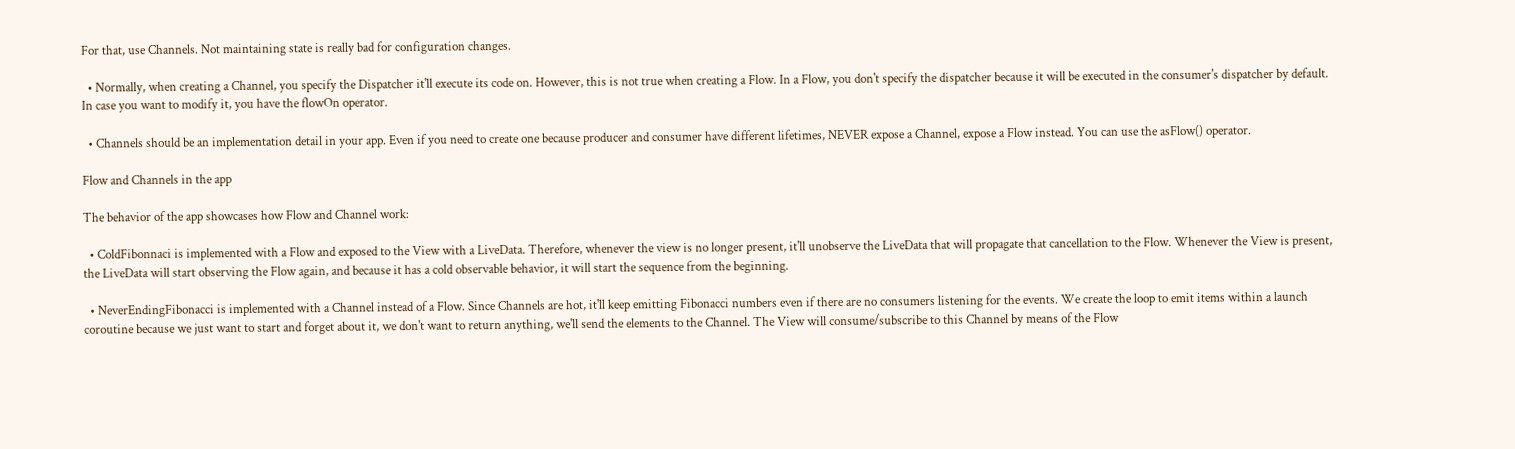For that, use Channels. Not maintaining state is really bad for configuration changes.

  • Normally, when creating a Channel, you specify the Dispatcher it'll execute its code on. However, this is not true when creating a Flow. In a Flow, you don't specify the dispatcher because it will be executed in the consumer's dispatcher by default. In case you want to modify it, you have the flowOn operator.

  • Channels should be an implementation detail in your app. Even if you need to create one because producer and consumer have different lifetimes, NEVER expose a Channel, expose a Flow instead. You can use the asFlow() operator.

Flow and Channels in the app

The behavior of the app showcases how Flow and Channel work:

  • ColdFibonnaci is implemented with a Flow and exposed to the View with a LiveData. Therefore, whenever the view is no longer present, it'll unobserve the LiveData that will propagate that cancellation to the Flow. Whenever the View is present, the LiveData will start observing the Flow again, and because it has a cold observable behavior, it will start the sequence from the beginning.

  • NeverEndingFibonacci is implemented with a Channel instead of a Flow. Since Channels are hot, it'll keep emitting Fibonacci numbers even if there are no consumers listening for the events. We create the loop to emit items within a launch coroutine because we just want to start and forget about it, we don't want to return anything, we'll send the elements to the Channel. The View will consume/subscribe to this Channel by means of the Flow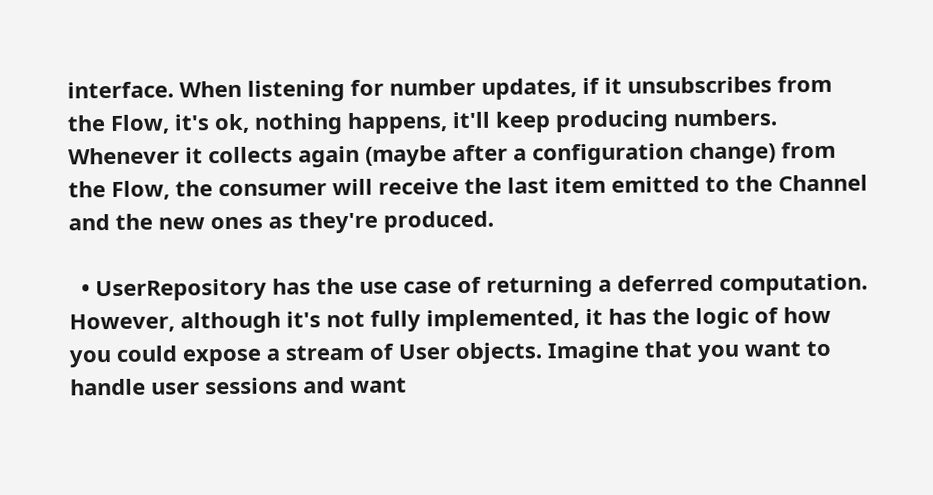interface. When listening for number updates, if it unsubscribes from the Flow, it's ok, nothing happens, it'll keep producing numbers. Whenever it collects again (maybe after a configuration change) from the Flow, the consumer will receive the last item emitted to the Channel and the new ones as they're produced.

  • UserRepository has the use case of returning a deferred computation. However, although it's not fully implemented, it has the logic of how you could expose a stream of User objects. Imagine that you want to handle user sessions and want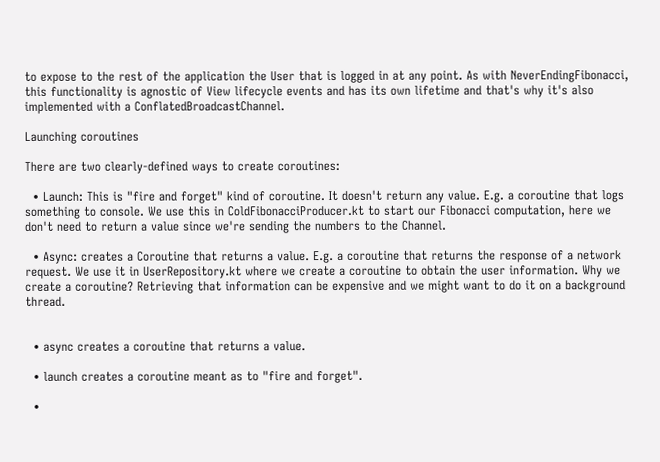to expose to the rest of the application the User that is logged in at any point. As with NeverEndingFibonacci, this functionality is agnostic of View lifecycle events and has its own lifetime and that's why it's also implemented with a ConflatedBroadcastChannel.

Launching coroutines

There are two clearly-defined ways to create coroutines:

  • Launch: This is "fire and forget" kind of coroutine. It doesn't return any value. E.g. a coroutine that logs something to console. We use this in ColdFibonacciProducer.kt to start our Fibonacci computation, here we don't need to return a value since we're sending the numbers to the Channel.

  • Async: creates a Coroutine that returns a value. E.g. a coroutine that returns the response of a network request. We use it in UserRepository.kt where we create a coroutine to obtain the user information. Why we create a coroutine? Retrieving that information can be expensive and we might want to do it on a background thread.


  • async creates a coroutine that returns a value.

  • launch creates a coroutine meant as to "fire and forget".

  •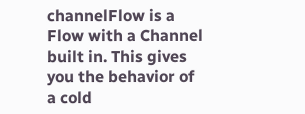channelFlow is a Flow with a Channel built in. This gives you the behavior of a cold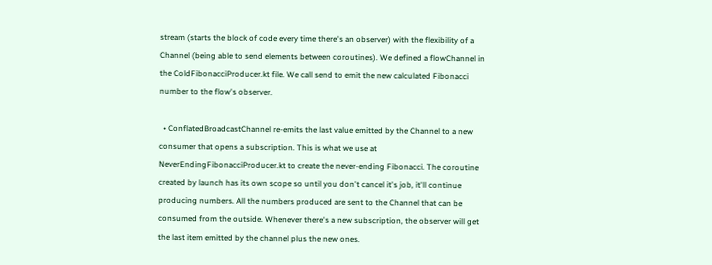stream (starts the block of code every time there's an observer) with the flexibility of a Channel (being able to send elements between coroutines). We defined a flowChannel in the ColdFibonacciProducer.kt file. We call send to emit the new calculated Fibonacci number to the flow's observer.

  • ConflatedBroadcastChannel re-emits the last value emitted by the Channel to a new consumer that opens a subscription. This is what we use at NeverEndingFibonacciProducer.kt to create the never-ending Fibonacci. The coroutine created by launch has its own scope so until you don't cancel it's job, it'll continue producing numbers. All the numbers produced are sent to the Channel that can be consumed from the outside. Whenever there's a new subscription, the observer will get the last item emitted by the channel plus the new ones.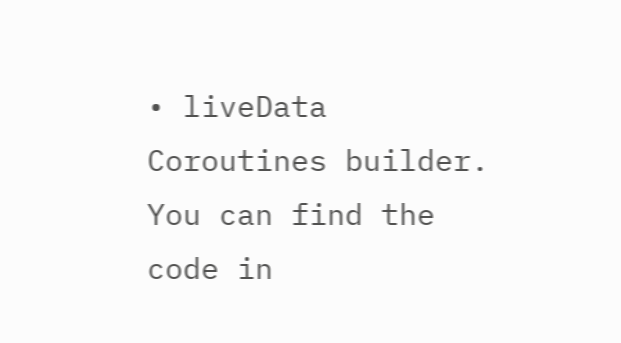• liveData Coroutines builder. You can find the code in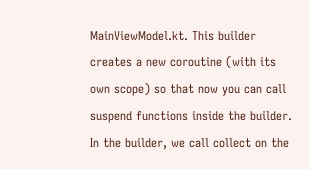MainViewModel.kt. This builder creates a new coroutine (with its own scope) so that now you can call suspend functions inside the builder. In the builder, we call collect on the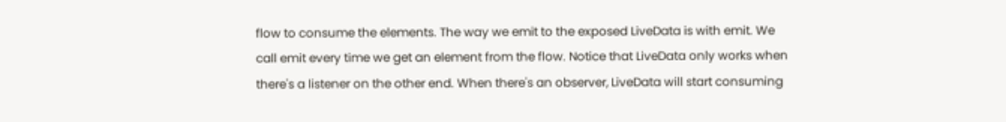flow to consume the elements. The way we emit to the exposed LiveData is with emit. We call emit every time we get an element from the flow. Notice that LiveData only works when there's a listener on the other end. When there's an observer, LiveData will start consuming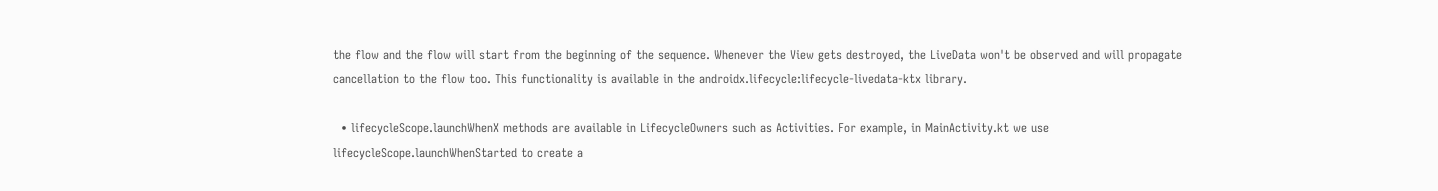the flow and the flow will start from the beginning of the sequence. Whenever the View gets destroyed, the LiveData won't be observed and will propagate cancellation to the flow too. This functionality is available in the androidx.lifecycle:lifecycle-livedata-ktx library.

  • lifecycleScope.launchWhenX methods are available in LifecycleOwners such as Activities. For example, in MainActivity.kt we use lifecycleScope.launchWhenStarted to create a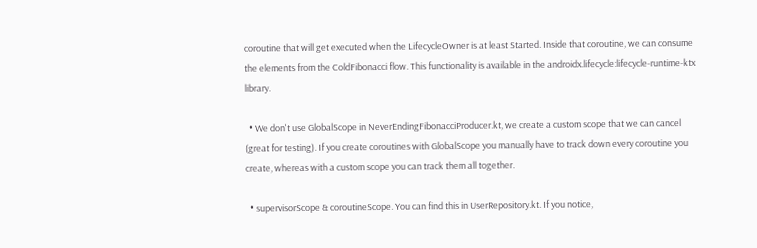coroutine that will get executed when the LifecycleOwner is at least Started. Inside that coroutine, we can consume the elements from the ColdFibonacci flow. This functionality is available in the androidx.lifecycle:lifecycle-runtime-ktx library.

  • We don't use GlobalScope in NeverEndingFibonacciProducer.kt, we create a custom scope that we can cancel (great for testing). If you create coroutines with GlobalScope you manually have to track down every coroutine you create, whereas with a custom scope you can track them all together.

  • supervisorScope & coroutineScope. You can find this in UserRepository.kt. If you notice,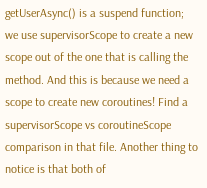getUserAsync() is a suspend function; we use supervisorScope to create a new scope out of the one that is calling the method. And this is because we need a scope to create new coroutines! Find a supervisorScope vs coroutineScope comparison in that file. Another thing to notice is that both of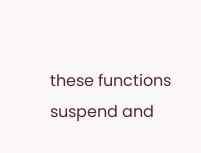these functions suspend and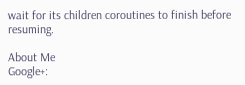wait for its children coroutines to finish before resuming.

About Me
Google+: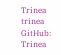Trinea trinea
GitHub: Trinea